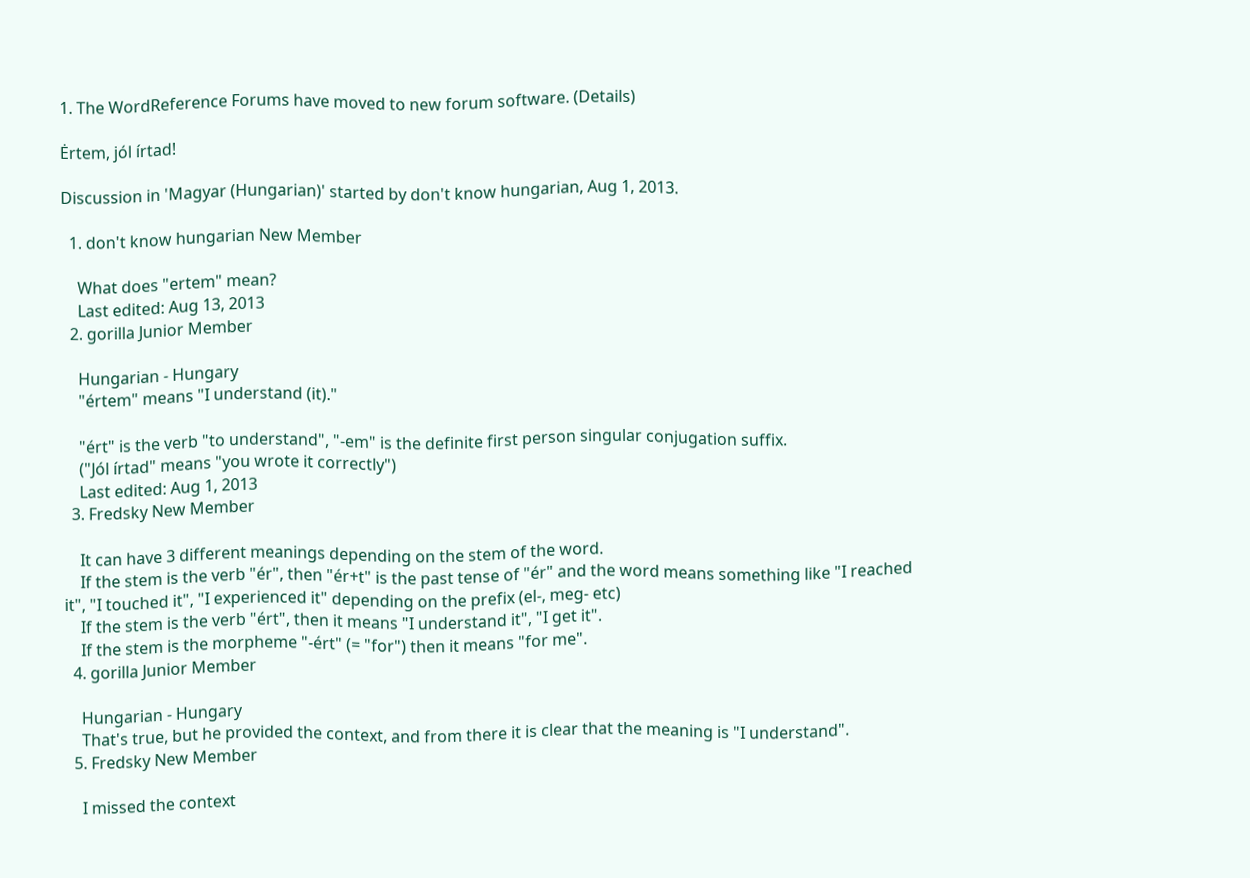1. The WordReference Forums have moved to new forum software. (Details)

Ėrtem, jól írtad!

Discussion in 'Magyar (Hungarian)' started by don't know hungarian, Aug 1, 2013.

  1. don't know hungarian New Member

    What does "ertem" mean?
    Last edited: Aug 13, 2013
  2. gorilla Junior Member

    Hungarian - Hungary
    "értem" means "I understand (it)."

    "ért" is the verb "to understand", "-em" is the definite first person singular conjugation suffix.
    ("Jól írtad" means "you wrote it correctly")
    Last edited: Aug 1, 2013
  3. Fredsky New Member

    It can have 3 different meanings depending on the stem of the word.
    If the stem is the verb "ér", then "ér+t" is the past tense of "ér" and the word means something like "I reached it", "I touched it", "I experienced it" depending on the prefix (el-, meg- etc)
    If the stem is the verb "ért", then it means "I understand it", "I get it".
    If the stem is the morpheme "-ért" (= "for") then it means "for me".
  4. gorilla Junior Member

    Hungarian - Hungary
    That's true, but he provided the context, and from there it is clear that the meaning is "I understand".
  5. Fredsky New Member

    I missed the context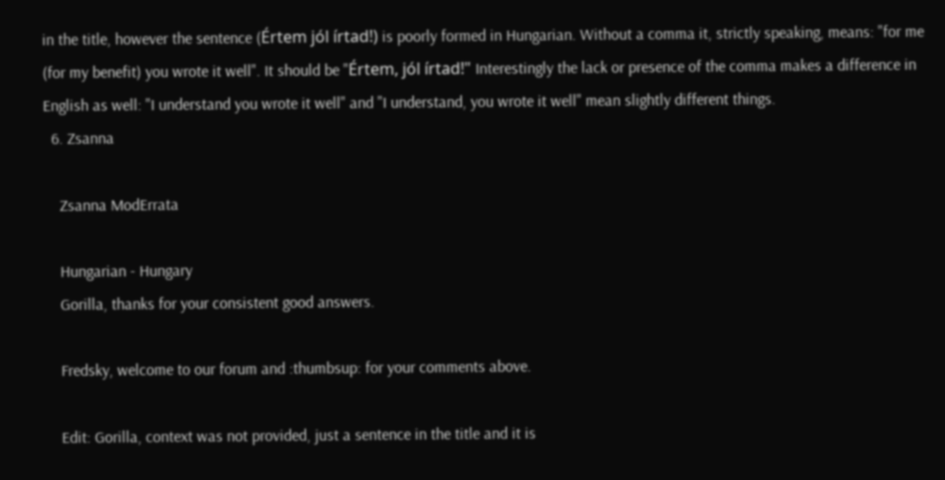in the title, however the sentence (Értem jól írtad!) is poorly formed in Hungarian. Without a comma it, strictly speaking, means: "for me (for my benefit) you wrote it well". It should be "Értem, jól írtad!" Interestingly the lack or presence of the comma makes a difference in English as well: "I understand you wrote it well" and "I understand, you wrote it well" mean slightly different things.
  6. Zsanna

    Zsanna ModErrata

    Hungarian - Hungary
    Gorilla, thanks for your consistent good answers.

    Fredsky, welcome to our forum and :thumbsup: for your comments above.

    Edit: Gorilla, context was not provided, just a sentence in the title and it is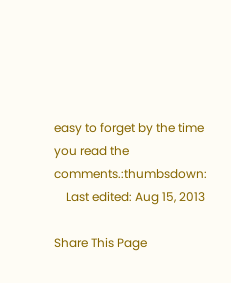easy to forget by the time you read the comments.:thumbsdown:
    Last edited: Aug 15, 2013

Share This Page